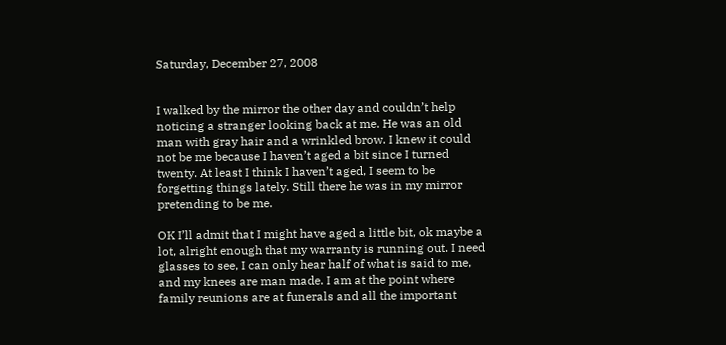Saturday, December 27, 2008


I walked by the mirror the other day and couldn’t help noticing a stranger looking back at me. He was an old man with gray hair and a wrinkled brow. I knew it could not be me because I haven’t aged a bit since I turned twenty. At least I think I haven’t aged, I seem to be forgetting things lately. Still there he was in my mirror pretending to be me.

OK I’ll admit that I might have aged a little bit, ok maybe a lot, alright enough that my warranty is running out. I need glasses to see, I can only hear half of what is said to me, and my knees are man made. I am at the point where family reunions are at funerals and all the important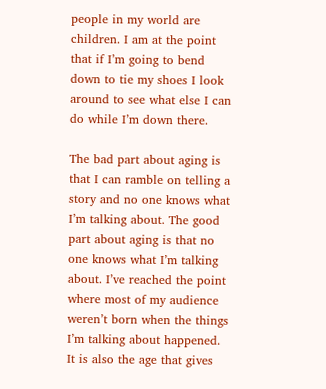people in my world are children. I am at the point that if I’m going to bend down to tie my shoes I look around to see what else I can do while I’m down there.

The bad part about aging is that I can ramble on telling a story and no one knows what I’m talking about. The good part about aging is that no one knows what I’m talking about. I’ve reached the point where most of my audience weren’t born when the things I’m talking about happened. It is also the age that gives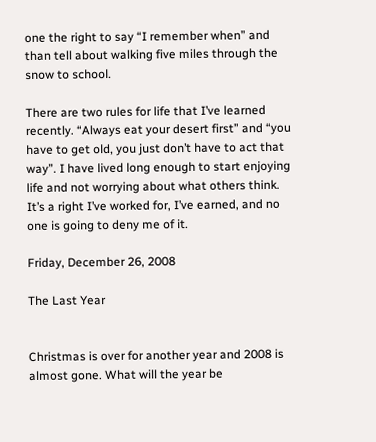one the right to say “I remember when” and than tell about walking five miles through the snow to school.

There are two rules for life that I’ve learned recently. “Always eat your desert first” and “you have to get old, you just don’t have to act that way”. I have lived long enough to start enjoying life and not worrying about what others think.  It’s a right I’ve worked for, I’ve earned, and no one is going to deny me of it.

Friday, December 26, 2008

The Last Year


Christmas is over for another year and 2008 is almost gone. What will the year be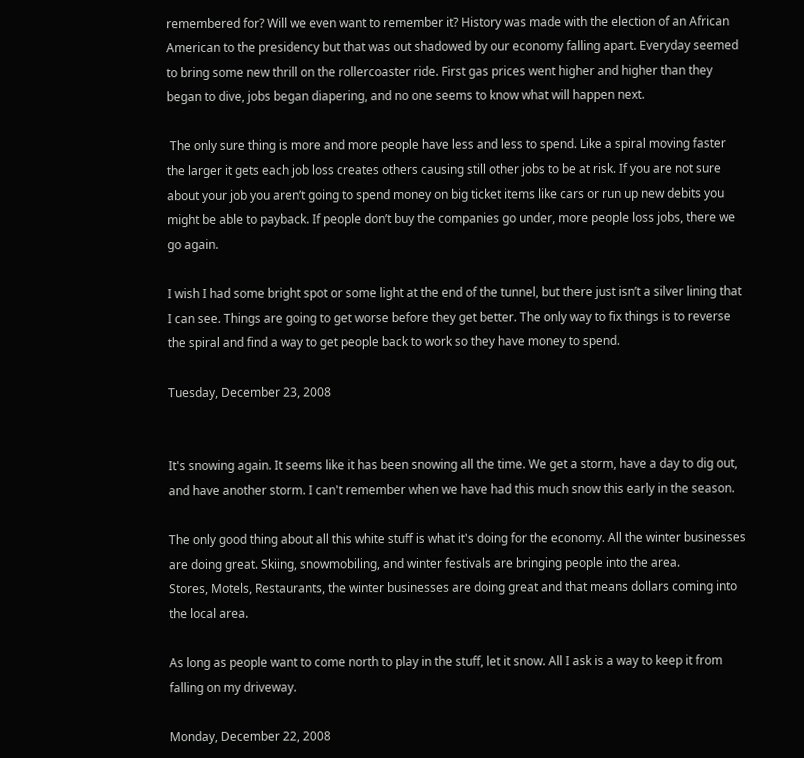remembered for? Will we even want to remember it? History was made with the election of an African American to the presidency but that was out shadowed by our economy falling apart. Everyday seemed to bring some new thrill on the rollercoaster ride. First gas prices went higher and higher than they began to dive, jobs began diapering, and no one seems to know what will happen next.

 The only sure thing is more and more people have less and less to spend. Like a spiral moving faster the larger it gets each job loss creates others causing still other jobs to be at risk. If you are not sure about your job you aren’t going to spend money on big ticket items like cars or run up new debits you might be able to payback. If people don’t buy the companies go under, more people loss jobs, there we go again.

I wish I had some bright spot or some light at the end of the tunnel, but there just isn’t a silver lining that I can see. Things are going to get worse before they get better. The only way to fix things is to reverse the spiral and find a way to get people back to work so they have money to spend.

Tuesday, December 23, 2008


It's snowing again. It seems like it has been snowing all the time. We get a storm, have a day to dig out, and have another storm. I can't remember when we have had this much snow this early in the season.

The only good thing about all this white stuff is what it's doing for the economy. All the winter businesses are doing great. Skiing, snowmobiling, and winter festivals are bringing people into the area.
Stores, Motels, Restaurants, the winter businesses are doing great and that means dollars coming into the local area.

As long as people want to come north to play in the stuff, let it snow. All I ask is a way to keep it from falling on my driveway.

Monday, December 22, 2008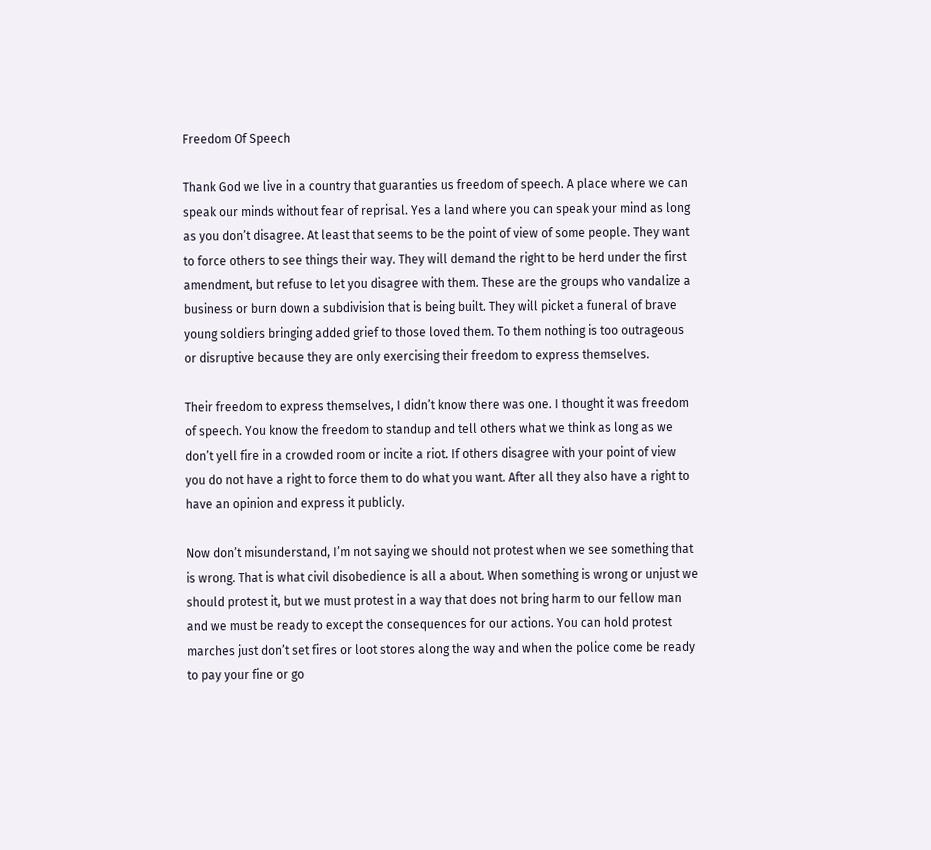Freedom Of Speech

Thank God we live in a country that guaranties us freedom of speech. A place where we can speak our minds without fear of reprisal. Yes a land where you can speak your mind as long as you don’t disagree. At least that seems to be the point of view of some people. They want to force others to see things their way. They will demand the right to be herd under the first amendment, but refuse to let you disagree with them. These are the groups who vandalize a business or burn down a subdivision that is being built. They will picket a funeral of brave young soldiers bringing added grief to those loved them. To them nothing is too outrageous or disruptive because they are only exercising their freedom to express themselves.

Their freedom to express themselves, I didn’t know there was one. I thought it was freedom of speech. You know the freedom to standup and tell others what we think as long as we don’t yell fire in a crowded room or incite a riot. If others disagree with your point of view you do not have a right to force them to do what you want. After all they also have a right to have an opinion and express it publicly.

Now don’t misunderstand, I’m not saying we should not protest when we see something that is wrong. That is what civil disobedience is all a about. When something is wrong or unjust we should protest it, but we must protest in a way that does not bring harm to our fellow man and we must be ready to except the consequences for our actions. You can hold protest marches just don’t set fires or loot stores along the way and when the police come be ready to pay your fine or go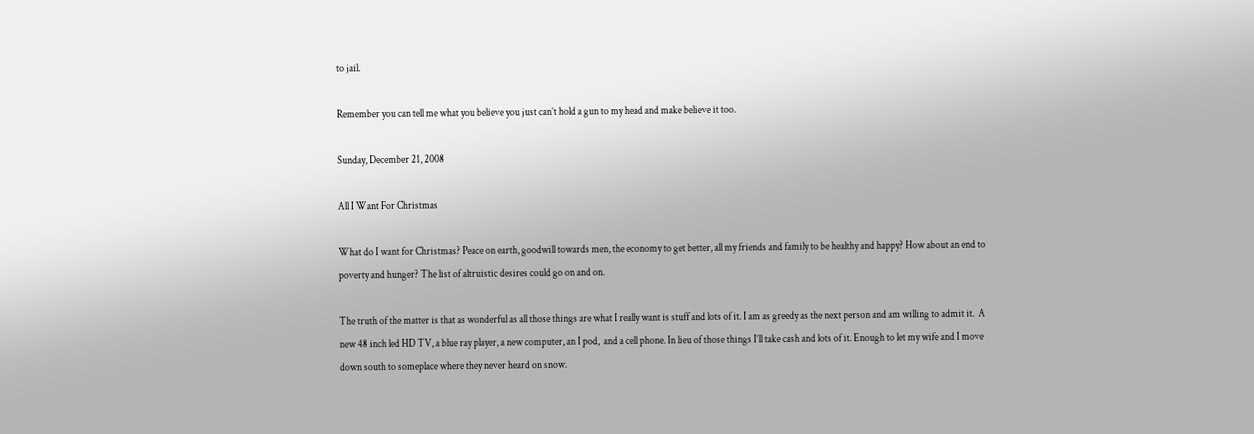to jail.

Remember you can tell me what you believe you just can’t hold a gun to my head and make believe it too.

Sunday, December 21, 2008

All I Want For Christmas

What do I want for Christmas? Peace on earth, goodwill towards men, the economy to get better, all my friends and family to be healthy and happy? How about an end to poverty and hunger? The list of altruistic desires could go on and on.

The truth of the matter is that as wonderful as all those things are what I really want is stuff and lots of it. I am as greedy as the next person and am willing to admit it.  A new 48 inch led HD TV, a blue ray player, a new computer, an I pod,  and a cell phone. In lieu of those things I’ll take cash and lots of it. Enough to let my wife and I move down south to someplace where they never heard on snow.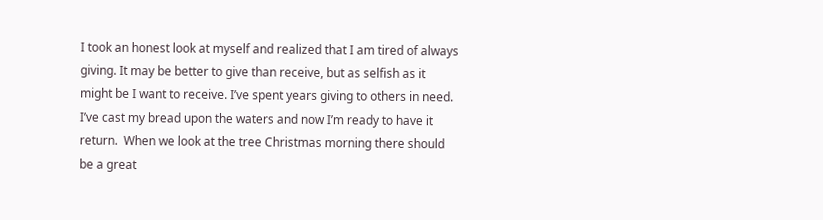I took an honest look at myself and realized that I am tired of always giving. It may be better to give than receive, but as selfish as it might be I want to receive. I’ve spent years giving to others in need. I’ve cast my bread upon the waters and now I’m ready to have it return.  When we look at the tree Christmas morning there should be a great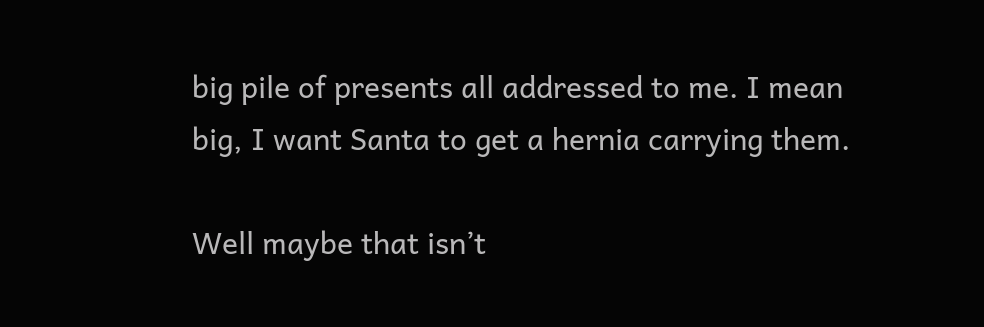big pile of presents all addressed to me. I mean big, I want Santa to get a hernia carrying them.

Well maybe that isn’t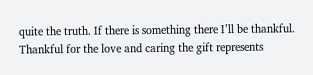quite the truth. If there is something there I’ll be thankful. Thankful for the love and caring the gift represents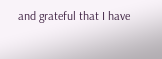and grateful that I have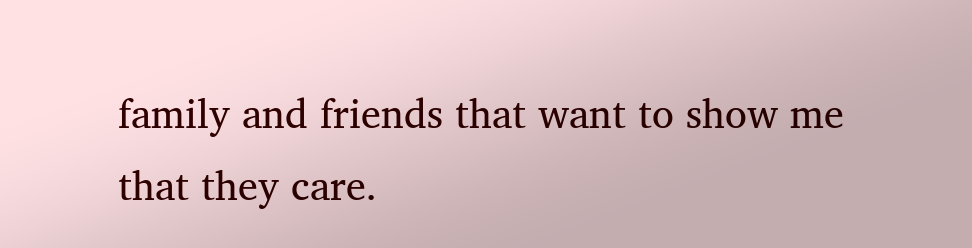family and friends that want to show me that they care.